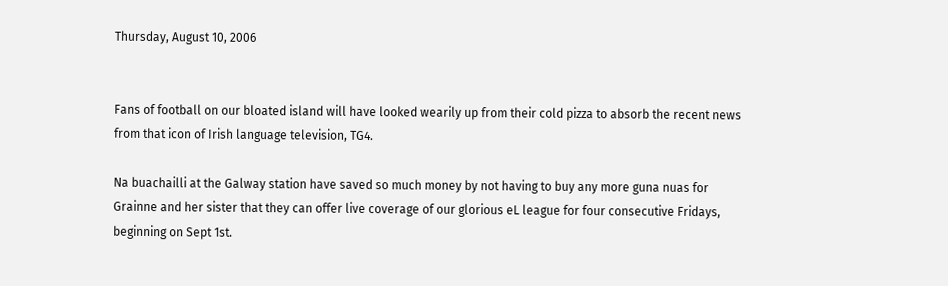Thursday, August 10, 2006


Fans of football on our bloated island will have looked wearily up from their cold pizza to absorb the recent news from that icon of Irish language television, TG4.

Na buachailli at the Galway station have saved so much money by not having to buy any more guna nuas for Grainne and her sister that they can offer live coverage of our glorious eL league for four consecutive Fridays, beginning on Sept 1st.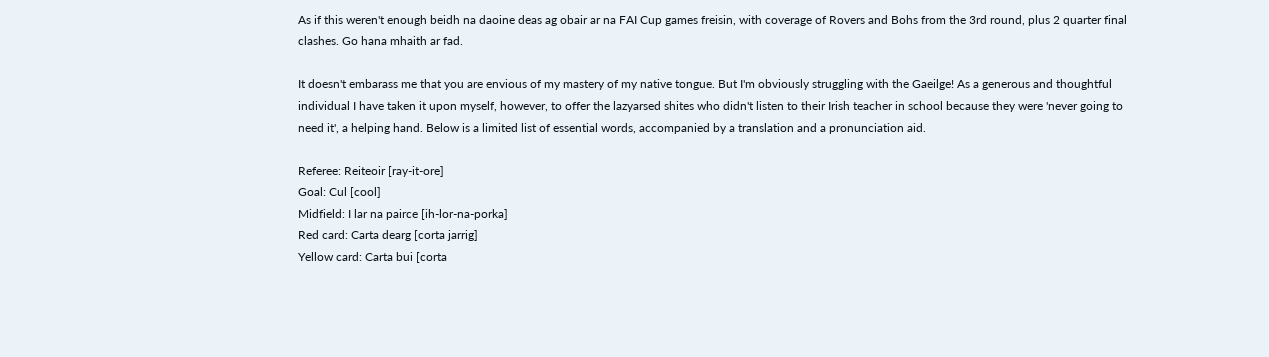As if this weren't enough beidh na daoine deas ag obair ar na FAI Cup games freisin, with coverage of Rovers and Bohs from the 3rd round, plus 2 quarter final clashes. Go hana mhaith ar fad.

It doesn't embarass me that you are envious of my mastery of my native tongue. But I'm obviously struggling with the Gaeilge! As a generous and thoughtful individual I have taken it upon myself, however, to offer the lazyarsed shites who didn't listen to their Irish teacher in school because they were 'never going to need it', a helping hand. Below is a limited list of essential words, accompanied by a translation and a pronunciation aid.

Referee: Reiteoir [ray-it-ore]
Goal: Cul [cool]
Midfield: I lar na pairce [ih-lor-na-porka]
Red card: Carta dearg [corta jarrig]
Yellow card: Carta bui [corta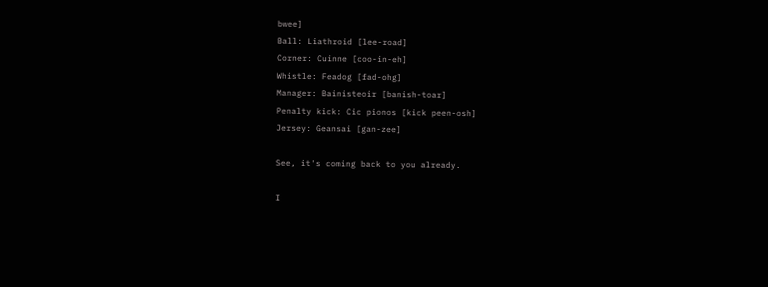bwee]
Ball: Liathroid [lee-road]
Corner: Cuinne [coo-in-eh]
Whistle: Feadog [fad-ohg]
Manager: Bainisteoir [banish-toar]
Penalty kick: Cic pionos [kick peen-osh]
Jersey: Geansai [gan-zee]

See, it's coming back to you already.

I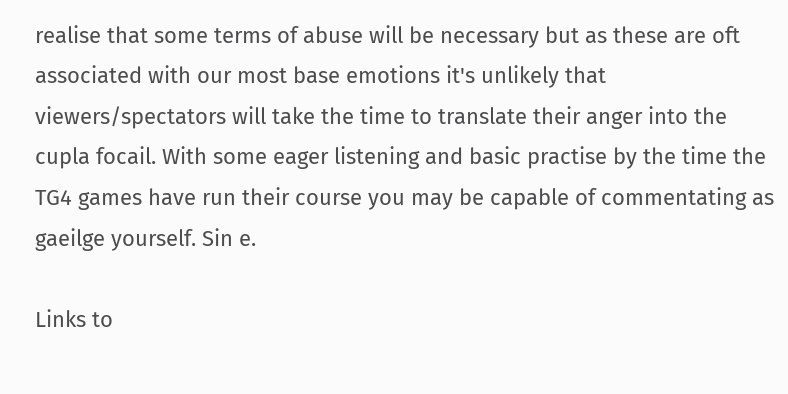realise that some terms of abuse will be necessary but as these are oft associated with our most base emotions it's unlikely that viewers/spectators will take the time to translate their anger into the cupla focail. With some eager listening and basic practise by the time the TG4 games have run their course you may be capable of commentating as gaeilge yourself. Sin e.

Links to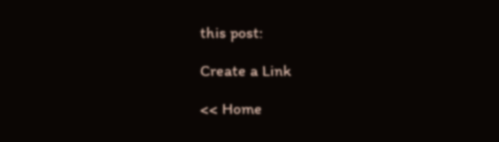this post:

Create a Link

<< Home